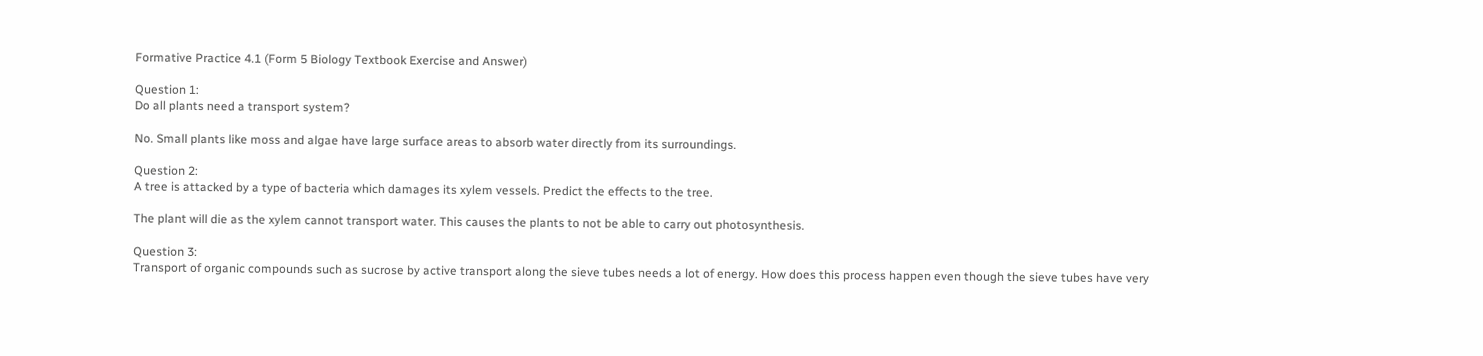Formative Practice 4.1 (Form 5 Biology Textbook Exercise and Answer)

Question 1:
Do all plants need a transport system?

No. Small plants like moss and algae have large surface areas to absorb water directly from its surroundings.

Question 2:
A tree is attacked by a type of bacteria which damages its xylem vessels. Predict the effects to the tree.

The plant will die as the xylem cannot transport water. This causes the plants to not be able to carry out photosynthesis.

Question 3:
Transport of organic compounds such as sucrose by active transport along the sieve tubes needs a lot of energy. How does this process happen even though the sieve tubes have very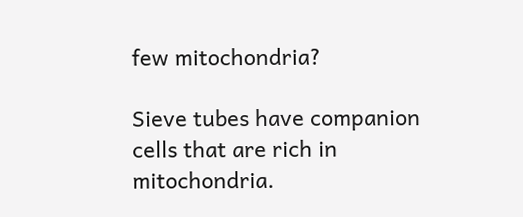few mitochondria?

Sieve tubes have companion cells that are rich in mitochondria.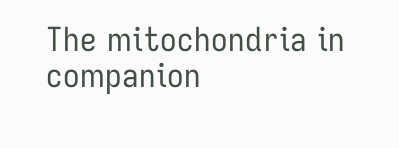The mitochondria in companion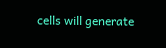cells will generate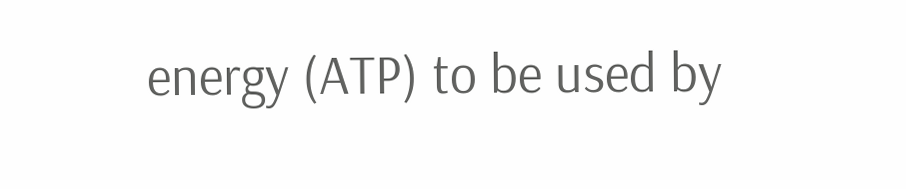energy (ATP) to be used by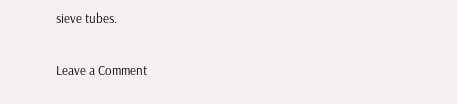sieve tubes.

Leave a Comment